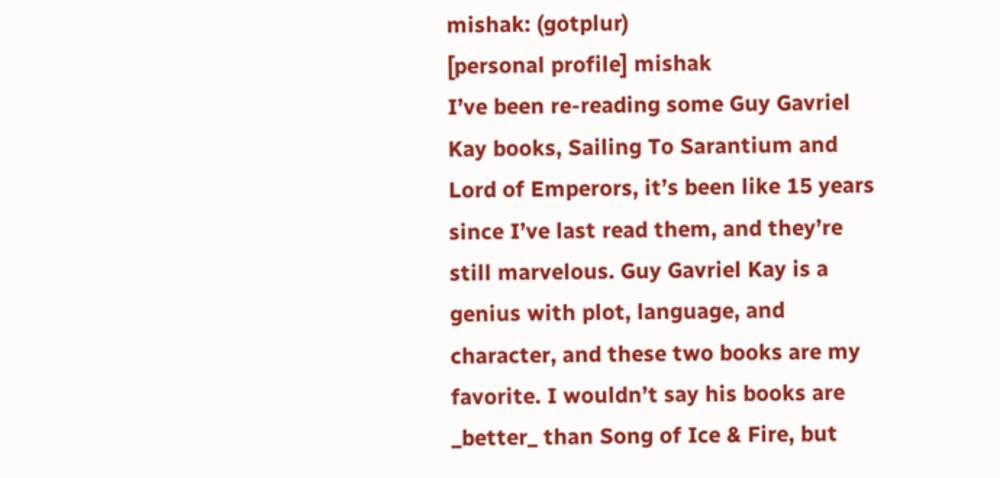mishak: (gotplur)
[personal profile] mishak
I’ve been re-reading some Guy Gavriel Kay books, Sailing To Sarantium and Lord of Emperors, it’s been like 15 years since I’ve last read them, and they’re still marvelous. Guy Gavriel Kay is a genius with plot, language, and character, and these two books are my favorite. I wouldn’t say his books are _better_ than Song of Ice & Fire, but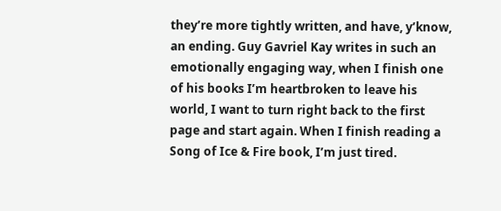they’re more tightly written, and have, y’know, an ending. Guy Gavriel Kay writes in such an emotionally engaging way, when I finish one of his books I’m heartbroken to leave his world, I want to turn right back to the first page and start again. When I finish reading a Song of Ice & Fire book, I’m just tired.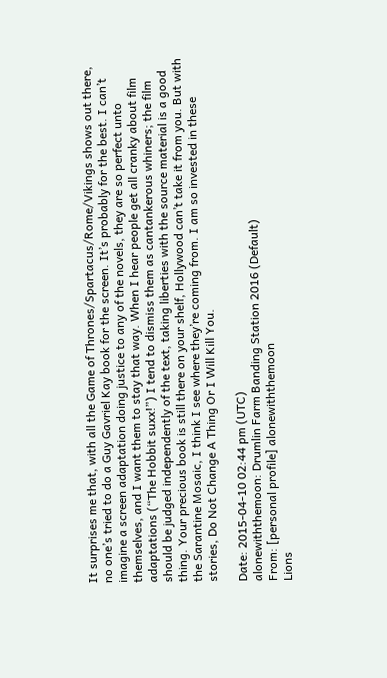It surprises me that, with all the Game of Thrones/Spartacus/Rome/Vikings shows out there, no one’s tried to do a Guy Gavriel Kay book for the screen. It’s probably for the best. I can’t imagine a screen adaptation doing justice to any of the novels, they are so perfect unto themselves, and I want them to stay that way. When I hear people get all cranky about film adaptations (“The Hobbit suxx!”) I tend to dismiss them as cantankerous whiners; the film should be judged independently of the text, taking liberties with the source material is a good thing. Your precious book is still there on your shelf, Hollywood can’t take it from you. But with the Sarantine Mosaic, I think I see where they’re coming from. I am so invested in these stories, Do Not Change A Thing Or I Will Kill You.

Date: 2015-04-10 02:44 pm (UTC)
alonewiththemoon: Drumlin Farm Banding Station 2016 (Default)
From: [personal profile] alonewiththemoon
Lions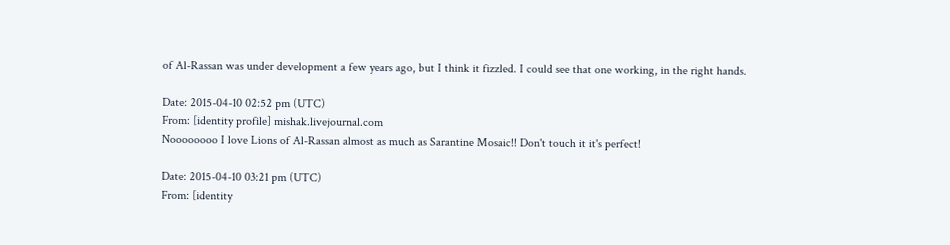of Al-Rassan was under development a few years ago, but I think it fizzled. I could see that one working, in the right hands.

Date: 2015-04-10 02:52 pm (UTC)
From: [identity profile] mishak.livejournal.com
Noooooooo I love Lions of Al-Rassan almost as much as Sarantine Mosaic!! Don't touch it it's perfect!

Date: 2015-04-10 03:21 pm (UTC)
From: [identity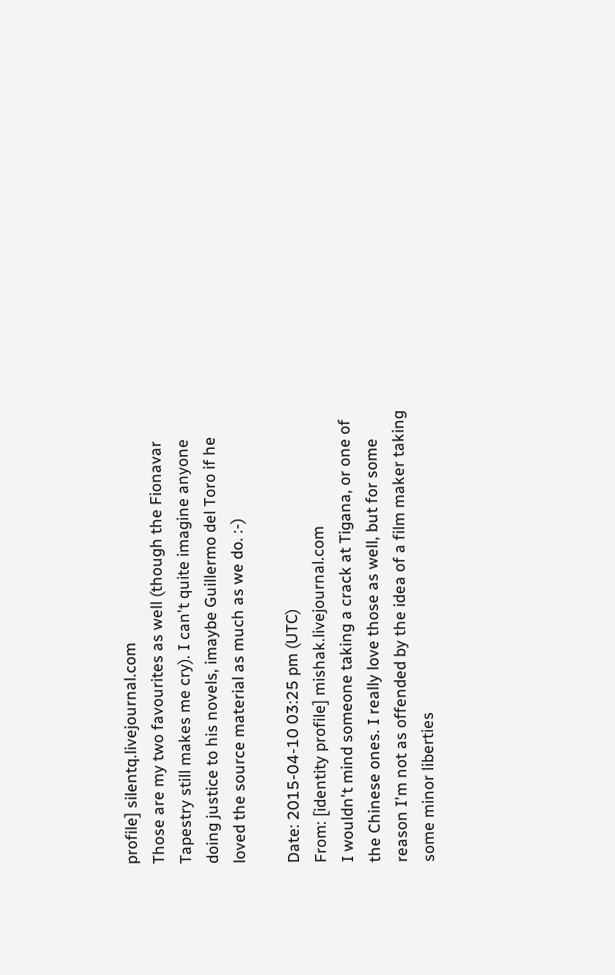profile] silentq.livejournal.com
Those are my two favourites as well (though the Fionavar Tapestry still makes me cry). I can't quite imagine anyone doing justice to his novels, imaybe Guillermo del Toro if he loved the source material as much as we do. :-)

Date: 2015-04-10 03:25 pm (UTC)
From: [identity profile] mishak.livejournal.com
I wouldn't mind someone taking a crack at Tigana, or one of the Chinese ones. I really love those as well, but for some reason I'm not as offended by the idea of a film maker taking some minor liberties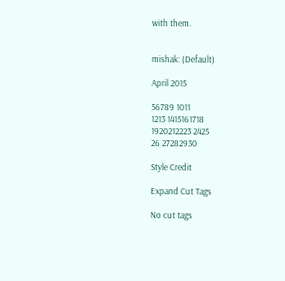with them.


mishak: (Default)

April 2015

56789 1011
1213 1415161718
1920212223 2425
26 27282930

Style Credit

Expand Cut Tags

No cut tags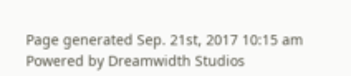Page generated Sep. 21st, 2017 10:15 am
Powered by Dreamwidth Studios